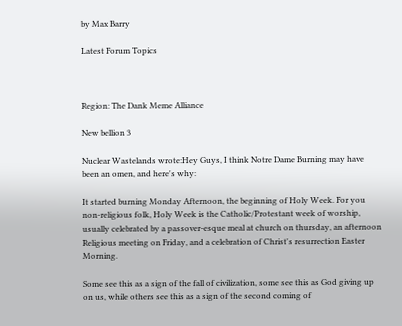by Max Barry

Latest Forum Topics



Region: The Dank Meme Alliance

New bellion 3

Nuclear Wastelands wrote:Hey Guys, I think Notre Dame Burning may have been an omen, and here's why:

It started burning Monday Afternoon, the beginning of Holy Week. For you non-religious folk, Holy Week is the Catholic/Protestant week of worship, usually celebrated by a passover-esque meal at church on thursday, an afternoon Religious meeting on Friday, and a celebration of Christ's resurrection Easter Morning.

Some see this as a sign of the fall of civilization, some see this as God giving up on us, while others see this as a sign of the second coming of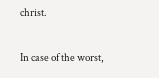christ.

In case of the worst,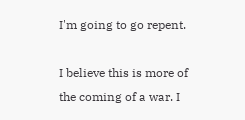I'm going to go repent.

I believe this is more of the coming of a war. I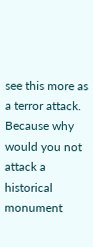see this more as a terror attack. Because why would you not attack a historical monument